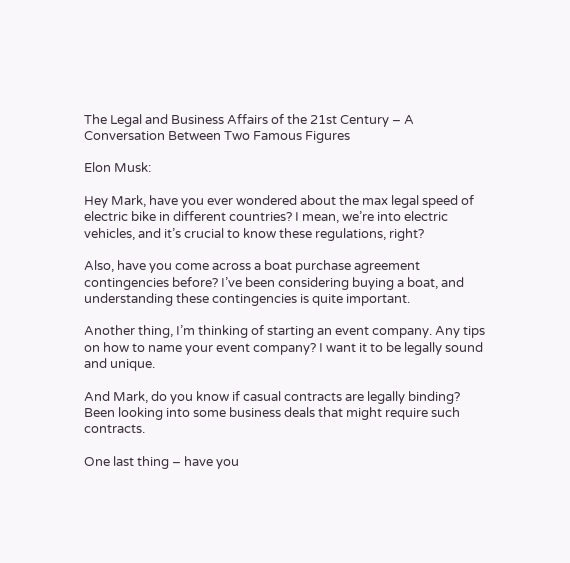The Legal and Business Affairs of the 21st Century – A Conversation Between Two Famous Figures

Elon Musk:

Hey Mark, have you ever wondered about the max legal speed of electric bike in different countries? I mean, we’re into electric vehicles, and it’s crucial to know these regulations, right?

Also, have you come across a boat purchase agreement contingencies before? I’ve been considering buying a boat, and understanding these contingencies is quite important.

Another thing, I’m thinking of starting an event company. Any tips on how to name your event company? I want it to be legally sound and unique.

And Mark, do you know if casual contracts are legally binding? Been looking into some business deals that might require such contracts.

One last thing – have you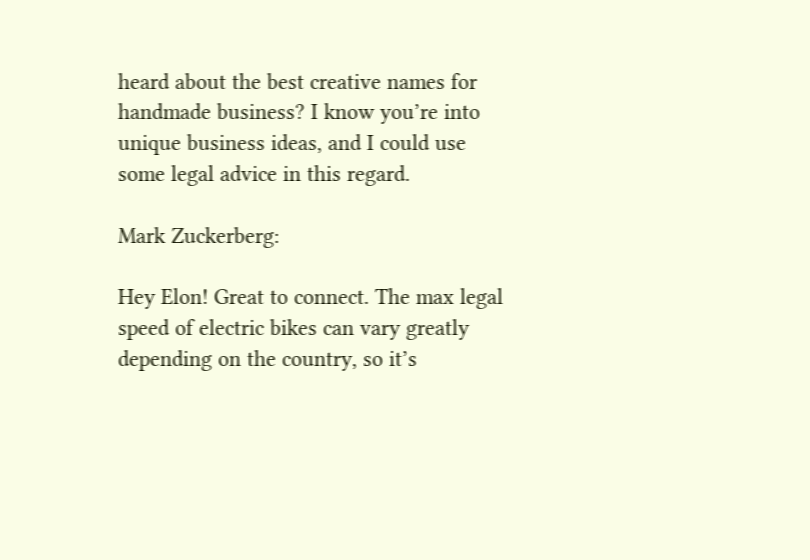heard about the best creative names for handmade business? I know you’re into unique business ideas, and I could use some legal advice in this regard.

Mark Zuckerberg:

Hey Elon! Great to connect. The max legal speed of electric bikes can vary greatly depending on the country, so it’s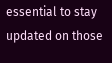essential to stay updated on those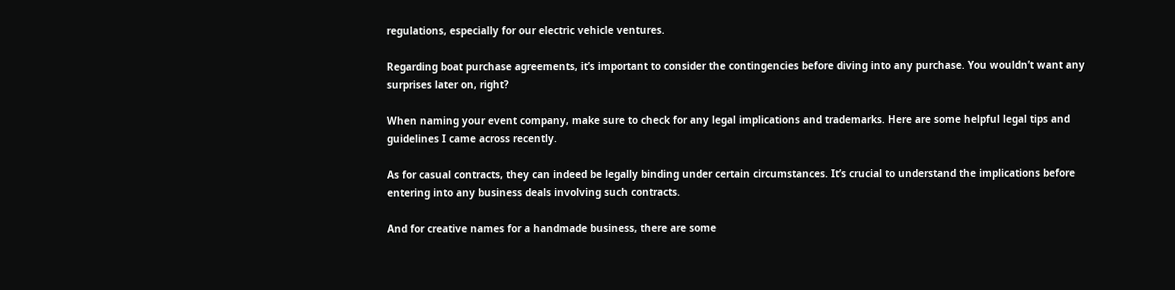regulations, especially for our electric vehicle ventures.

Regarding boat purchase agreements, it’s important to consider the contingencies before diving into any purchase. You wouldn’t want any surprises later on, right?

When naming your event company, make sure to check for any legal implications and trademarks. Here are some helpful legal tips and guidelines I came across recently.

As for casual contracts, they can indeed be legally binding under certain circumstances. It’s crucial to understand the implications before entering into any business deals involving such contracts.

And for creative names for a handmade business, there are some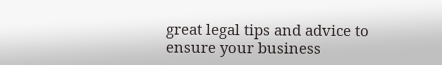great legal tips and advice to ensure your business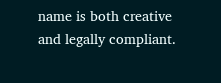name is both creative and legally compliant.